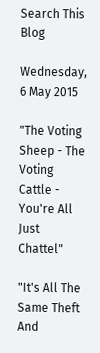Search This Blog

Wednesday, 6 May 2015

"The Voting Sheep - The Voting Cattle - You're All Just Chattel"

"It's All The Same Theft And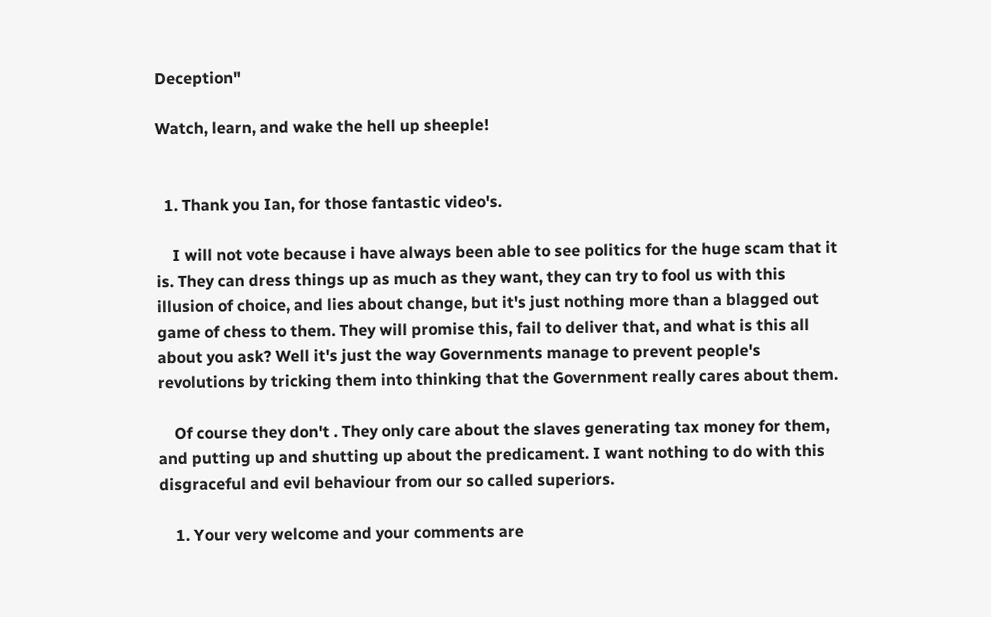Deception"

Watch, learn, and wake the hell up sheeple!


  1. Thank you Ian, for those fantastic video's.

    I will not vote because i have always been able to see politics for the huge scam that it is. They can dress things up as much as they want, they can try to fool us with this illusion of choice, and lies about change, but it's just nothing more than a blagged out game of chess to them. They will promise this, fail to deliver that, and what is this all about you ask? Well it's just the way Governments manage to prevent people's revolutions by tricking them into thinking that the Government really cares about them.

    Of course they don't . They only care about the slaves generating tax money for them, and putting up and shutting up about the predicament. I want nothing to do with this disgraceful and evil behaviour from our so called superiors.

    1. Your very welcome and your comments are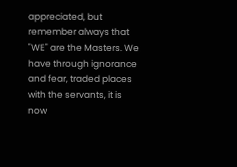appreciated, but remember always that "WE" are the Masters. We have through ignorance and fear, traded places with the servants, it is now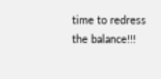time to redress the balance!!!